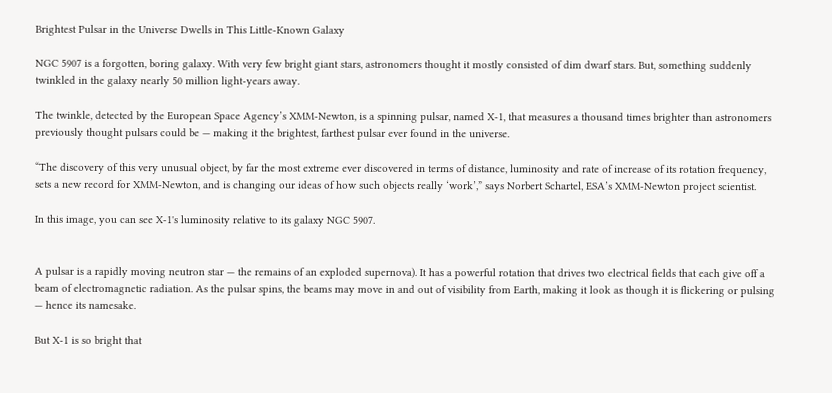Brightest Pulsar in the Universe Dwells in This Little-Known Galaxy

NGC 5907 is a forgotten, boring galaxy. With very few bright giant stars, astronomers thought it mostly consisted of dim dwarf stars. But, something suddenly twinkled in the galaxy nearly 50 million light-years away.

The twinkle, detected by the European Space Agency’s XMM-Newton, is a spinning pulsar, named X-1, that measures a thousand times brighter than astronomers previously thought pulsars could be — making it the brightest, farthest pulsar ever found in the universe.

“The discovery of this very unusual object, by far the most extreme ever discovered in terms of distance, luminosity and rate of increase of its rotation frequency, sets a new record for XMM-Newton, and is changing our ideas of how such objects really ‘work’,” says Norbert Schartel, ESA’s XMM-Newton project scientist.

In this image, you can see X-1's luminosity relative to its galaxy NGC 5907.


A pulsar is a rapidly moving neutron star — the remains of an exploded supernova). It has a powerful rotation that drives two electrical fields that each give off a beam of electromagnetic radiation. As the pulsar spins, the beams may move in and out of visibility from Earth, making it look as though it is flickering or pulsing — hence its namesake.

But X-1 is so bright that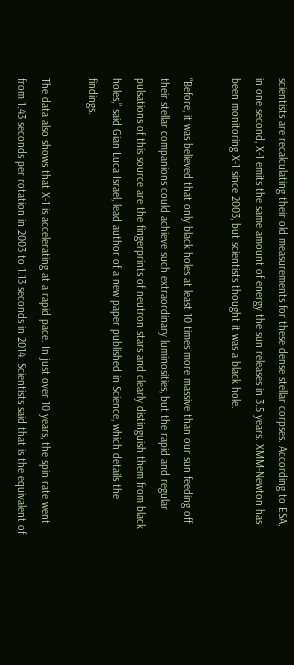scientists are recalculating their old measurements for these dense stellar corpses. According to ESA, in one second, X-1 emits the same amount of energy the sun releases in 3.5 years. XMM-Newton has been monitoring X-1 since 2003, but scientists thought it was a black hole.

“Before, it was believed that only black holes at least 10 times more massive than our sun feeding off their stellar companions could achieve such extraordinary luminosities, but the rapid and regular pulsations of this source are the fingerprints of neutron stars and clearly distinguish them from black holes,” said Gian Luca Israel, lead author of a new paper published in Science, which details the findings.

The data also shows that X-1 is accelerating at a rapid pace. In just over 10 years, the spin rate went from 1.43 seconds per rotation in 2003 to 1.13 seconds in 2014. Scientists said that is the equivalent of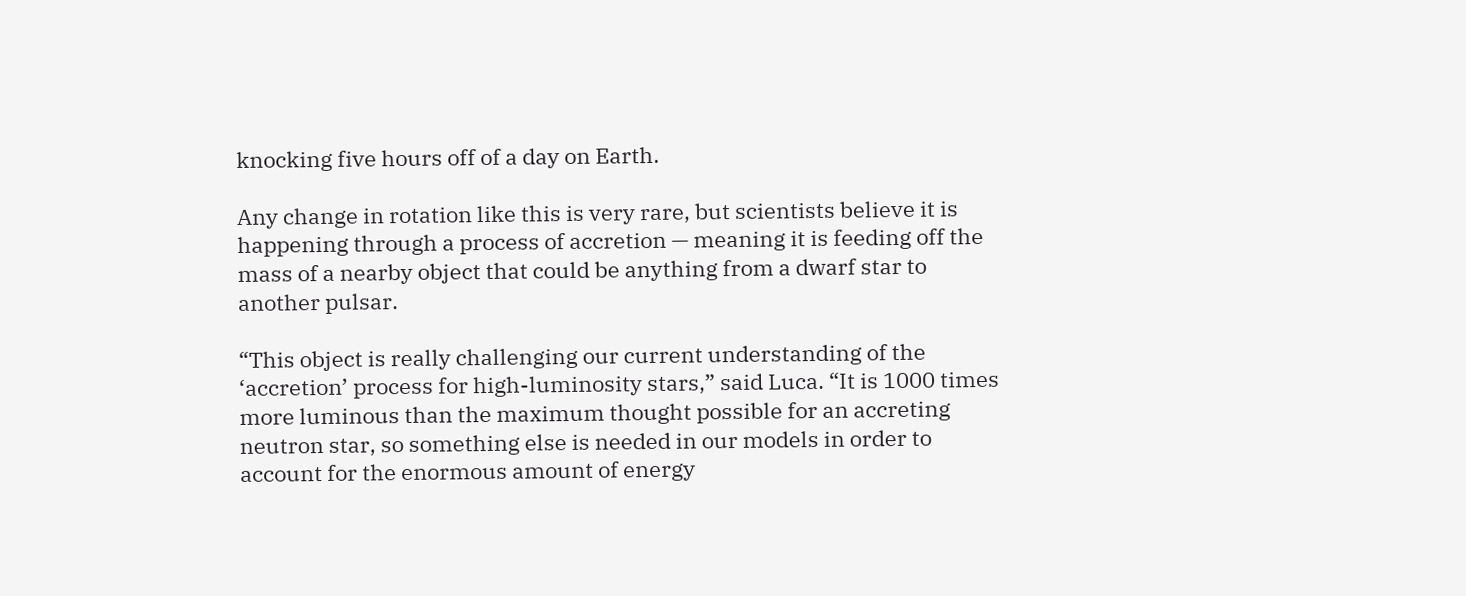knocking five hours off of a day on Earth.

Any change in rotation like this is very rare, but scientists believe it is happening through a process of accretion — meaning it is feeding off the mass of a nearby object that could be anything from a dwarf star to another pulsar.

“This object is really challenging our current understanding of the ‘accretion’ process for high-luminosity stars,” said Luca. “It is 1000 times more luminous than the maximum thought possible for an accreting neutron star, so something else is needed in our models in order to account for the enormous amount of energy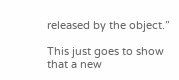released by the object.”

This just goes to show that a new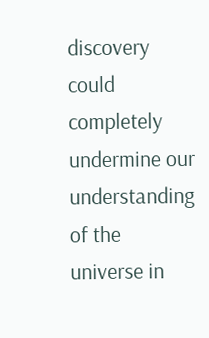discovery could completely undermine our understanding of the universe in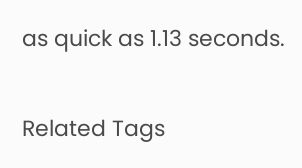as quick as 1.13 seconds.

Related Tags